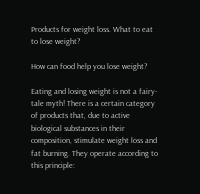Products for weight loss. What to eat to lose weight?

How can food help you lose weight?

Eating and losing weight is not a fairy-tale myth! There is a certain category of products that, due to active biological substances in their composition, stimulate weight loss and fat burning. They operate according to this principle: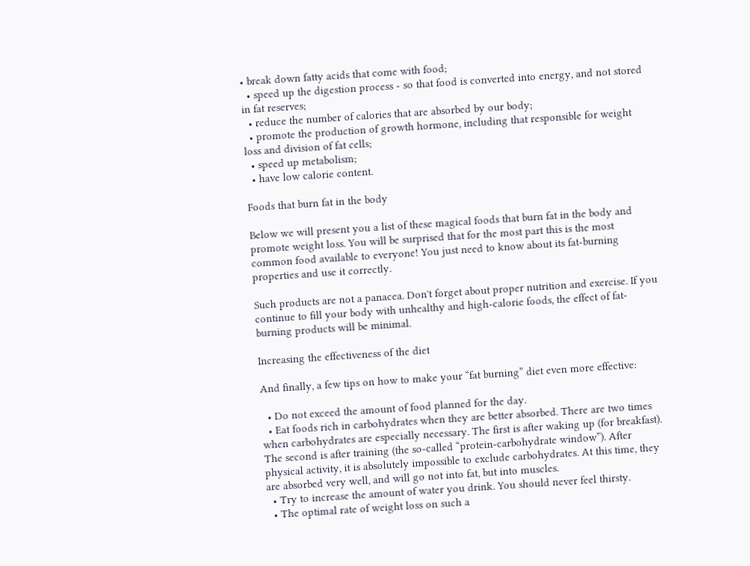• break down fatty acids that come with food;
  • speed up the digestion process - so that food is converted into energy, and not stored in fat reserves;
  • reduce the number of calories that are absorbed by our body;
  • promote the production of growth hormone, including that responsible for weight loss and division of fat cells;
  • speed up metabolism;
  • have low calorie content.

Foods that burn fat in the body

Below we will present you a list of these magical foods that burn fat in the body and promote weight loss. You will be surprised that for the most part this is the most common food available to everyone! You just need to know about its fat-burning properties and use it correctly.

Such products are not a panacea. Don't forget about proper nutrition and exercise. If you continue to fill your body with unhealthy and high-calorie foods, the effect of fat-burning products will be minimal.

Increasing the effectiveness of the diet

And finally, a few tips on how to make your “fat burning” diet even more effective:

  • Do not exceed the amount of food planned for the day.
  • Eat foods rich in carbohydrates when they are better absorbed. There are two times when carbohydrates are especially necessary. The first is after waking up (for breakfast). The second is after training (the so-called “protein-carbohydrate window”). After physical activity, it is absolutely impossible to exclude carbohydrates. At this time, they are absorbed very well, and will go not into fat, but into muscles.
  • Try to increase the amount of water you drink. You should never feel thirsty.
  • The optimal rate of weight loss on such a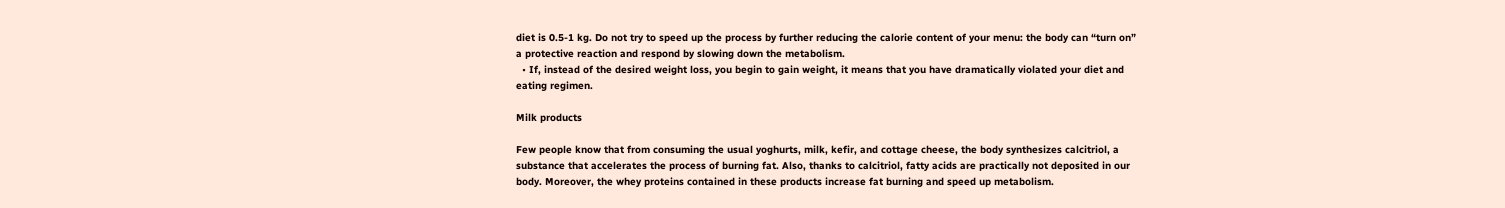diet is 0.5-1 kg. Do not try to speed up the process by further reducing the calorie content of your menu: the body can “turn on” a protective reaction and respond by slowing down the metabolism.
  • If, instead of the desired weight loss, you begin to gain weight, it means that you have dramatically violated your diet and eating regimen.

Milk products

Few people know that from consuming the usual yoghurts, milk, kefir, and cottage cheese, the body synthesizes calcitriol, a substance that accelerates the process of burning fat. Also, thanks to calcitriol, fatty acids are practically not deposited in our body. Moreover, the whey proteins contained in these products increase fat burning and speed up metabolism.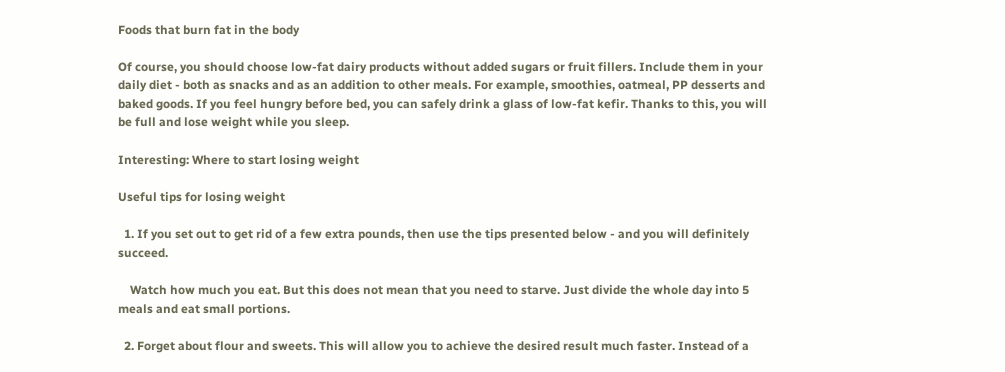Foods that burn fat in the body

Of course, you should choose low-fat dairy products without added sugars or fruit fillers. Include them in your daily diet - both as snacks and as an addition to other meals. For example, smoothies, oatmeal, PP desserts and baked goods. If you feel hungry before bed, you can safely drink a glass of low-fat kefir. Thanks to this, you will be full and lose weight while you sleep.

Interesting: Where to start losing weight

Useful tips for losing weight

  1. If you set out to get rid of a few extra pounds, then use the tips presented below - and you will definitely succeed.

    Watch how much you eat. But this does not mean that you need to starve. Just divide the whole day into 5 meals and eat small portions.

  2. Forget about flour and sweets. This will allow you to achieve the desired result much faster. Instead of a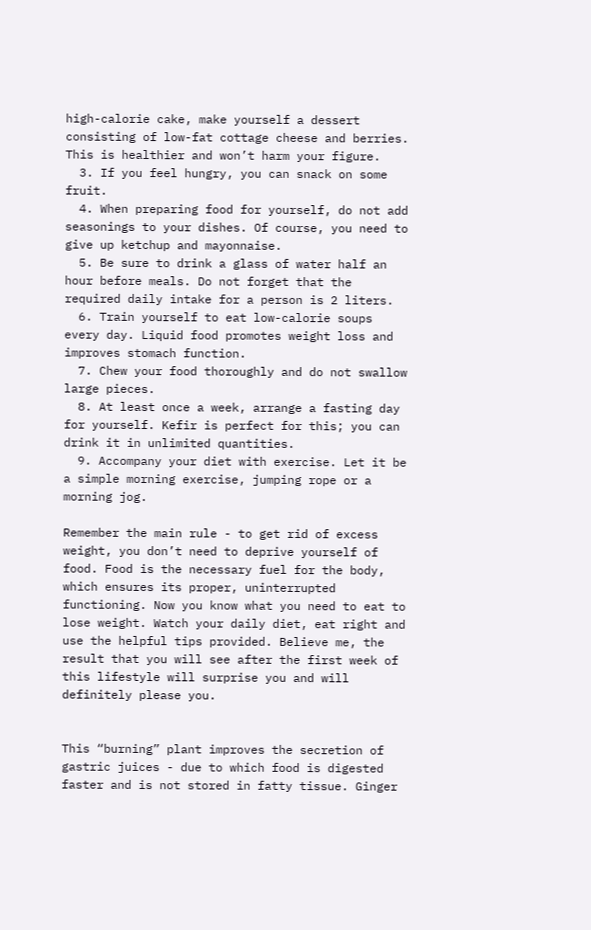high-calorie cake, make yourself a dessert consisting of low-fat cottage cheese and berries. This is healthier and won’t harm your figure.
  3. If you feel hungry, you can snack on some fruit.
  4. When preparing food for yourself, do not add seasonings to your dishes. Of course, you need to give up ketchup and mayonnaise.
  5. Be sure to drink a glass of water half an hour before meals. Do not forget that the required daily intake for a person is 2 liters.
  6. Train yourself to eat low-calorie soups every day. Liquid food promotes weight loss and improves stomach function.
  7. Chew your food thoroughly and do not swallow large pieces.
  8. At least once a week, arrange a fasting day for yourself. Kefir is perfect for this; you can drink it in unlimited quantities.
  9. Accompany your diet with exercise. Let it be a simple morning exercise, jumping rope or a morning jog.

Remember the main rule - to get rid of excess weight, you don’t need to deprive yourself of food. Food is the necessary fuel for the body, which ensures its proper, uninterrupted functioning. Now you know what you need to eat to lose weight. Watch your daily diet, eat right and use the helpful tips provided. Believe me, the result that you will see after the first week of this lifestyle will surprise you and will definitely please you.


This “burning” plant improves the secretion of gastric juices - due to which food is digested faster and is not stored in fatty tissue. Ginger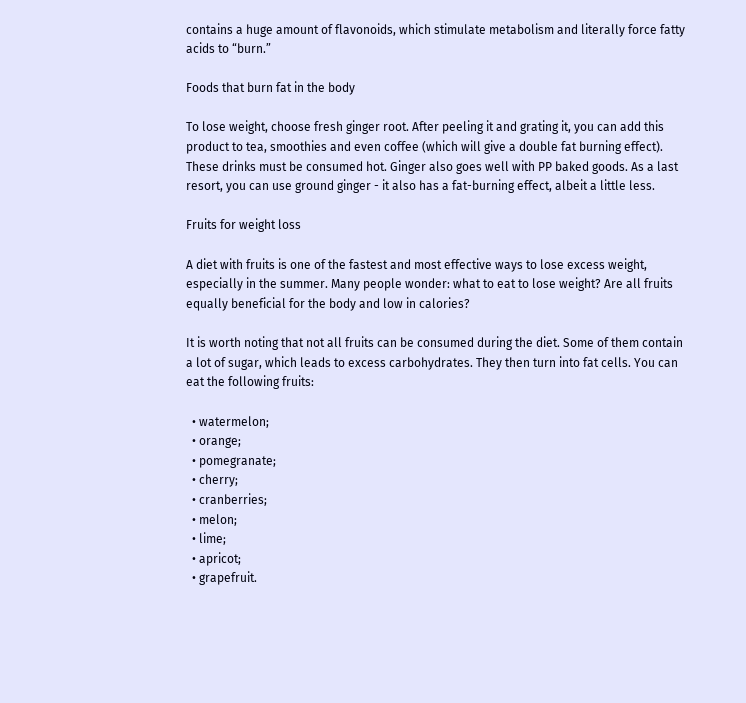contains a huge amount of flavonoids, which stimulate metabolism and literally force fatty acids to “burn.”

Foods that burn fat in the body

To lose weight, choose fresh ginger root. After peeling it and grating it, you can add this product to tea, smoothies and even coffee (which will give a double fat burning effect). These drinks must be consumed hot. Ginger also goes well with PP baked goods. As a last resort, you can use ground ginger - it also has a fat-burning effect, albeit a little less.

Fruits for weight loss

A diet with fruits is one of the fastest and most effective ways to lose excess weight, especially in the summer. Many people wonder: what to eat to lose weight? Are all fruits equally beneficial for the body and low in calories?

It is worth noting that not all fruits can be consumed during the diet. Some of them contain a lot of sugar, which leads to excess carbohydrates. They then turn into fat cells. You can eat the following fruits:

  • watermelon;
  • orange;
  • pomegranate;
  • cherry;
  • cranberries;
  • melon;
  • lime;
  • apricot;
  • grapefruit.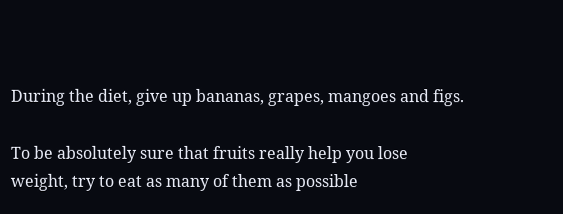During the diet, give up bananas, grapes, mangoes and figs.

To be absolutely sure that fruits really help you lose weight, try to eat as many of them as possible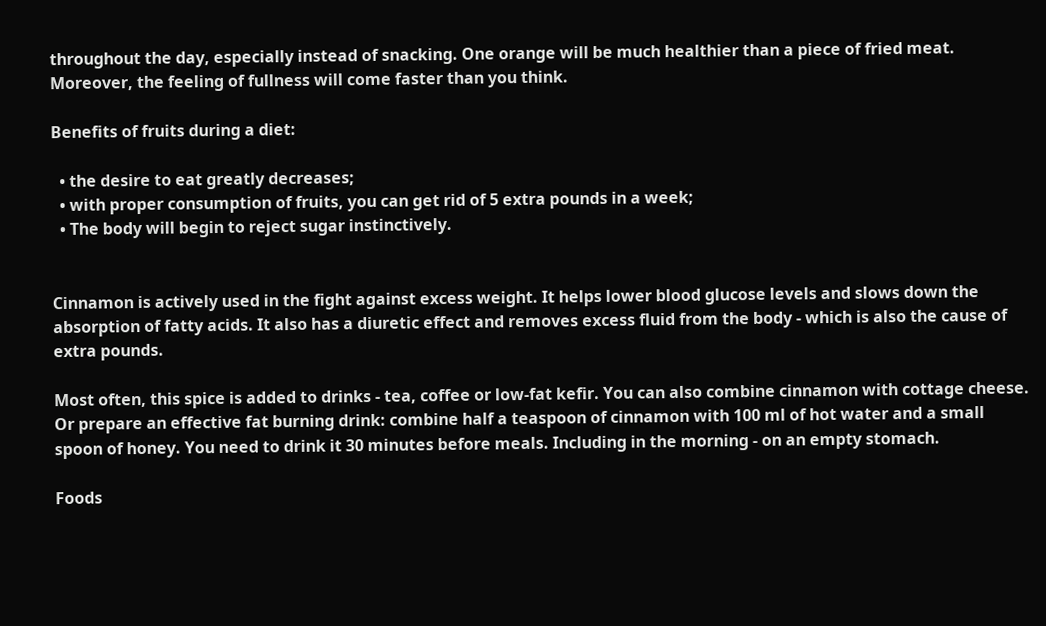throughout the day, especially instead of snacking. One orange will be much healthier than a piece of fried meat. Moreover, the feeling of fullness will come faster than you think.

Benefits of fruits during a diet:

  • the desire to eat greatly decreases;
  • with proper consumption of fruits, you can get rid of 5 extra pounds in a week;
  • The body will begin to reject sugar instinctively.


Cinnamon is actively used in the fight against excess weight. It helps lower blood glucose levels and slows down the absorption of fatty acids. It also has a diuretic effect and removes excess fluid from the body - which is also the cause of extra pounds.

Most often, this spice is added to drinks - tea, coffee or low-fat kefir. You can also combine cinnamon with cottage cheese. Or prepare an effective fat burning drink: combine half a teaspoon of cinnamon with 100 ml of hot water and a small spoon of honey. You need to drink it 30 minutes before meals. Including in the morning - on an empty stomach.

Foods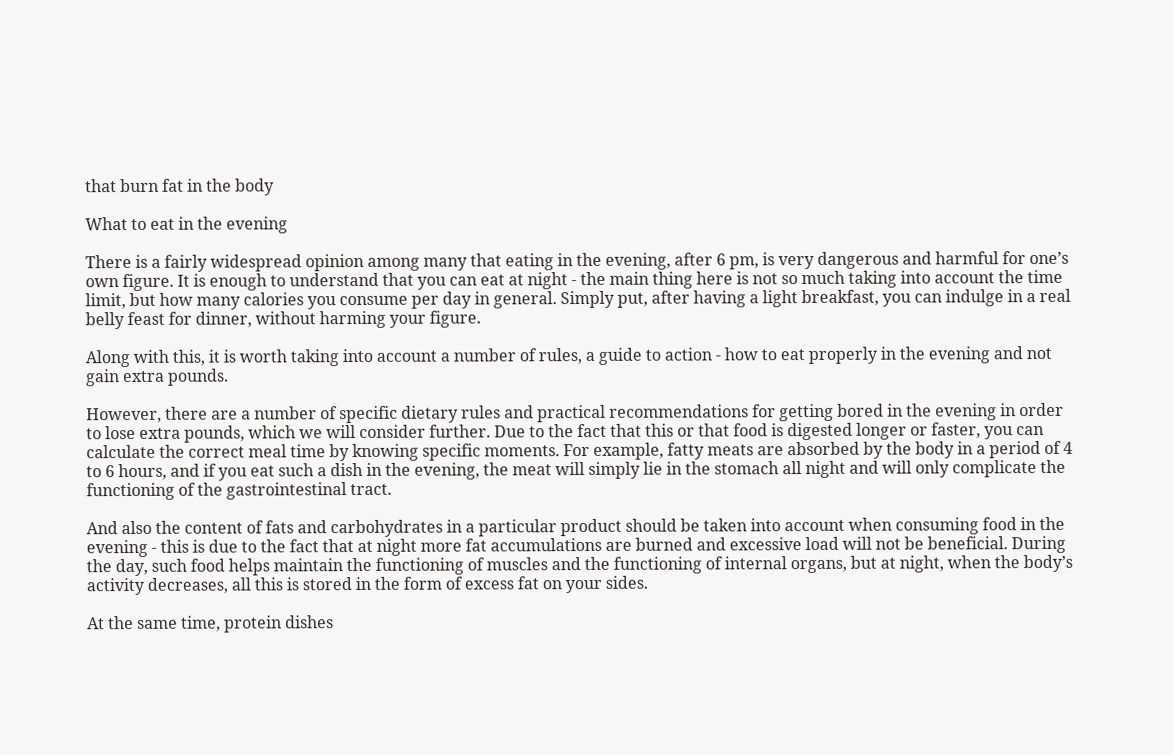that burn fat in the body

What to eat in the evening

There is a fairly widespread opinion among many that eating in the evening, after 6 pm, is very dangerous and harmful for one’s own figure. It is enough to understand that you can eat at night - the main thing here is not so much taking into account the time limit, but how many calories you consume per day in general. Simply put, after having a light breakfast, you can indulge in a real belly feast for dinner, without harming your figure.

Along with this, it is worth taking into account a number of rules, a guide to action - how to eat properly in the evening and not gain extra pounds.

However, there are a number of specific dietary rules and practical recommendations for getting bored in the evening in order to lose extra pounds, which we will consider further. Due to the fact that this or that food is digested longer or faster, you can calculate the correct meal time by knowing specific moments. For example, fatty meats are absorbed by the body in a period of 4 to 6 hours, and if you eat such a dish in the evening, the meat will simply lie in the stomach all night and will only complicate the functioning of the gastrointestinal tract.

And also the content of fats and carbohydrates in a particular product should be taken into account when consuming food in the evening - this is due to the fact that at night more fat accumulations are burned and excessive load will not be beneficial. During the day, such food helps maintain the functioning of muscles and the functioning of internal organs, but at night, when the body’s activity decreases, all this is stored in the form of excess fat on your sides.

At the same time, protein dishes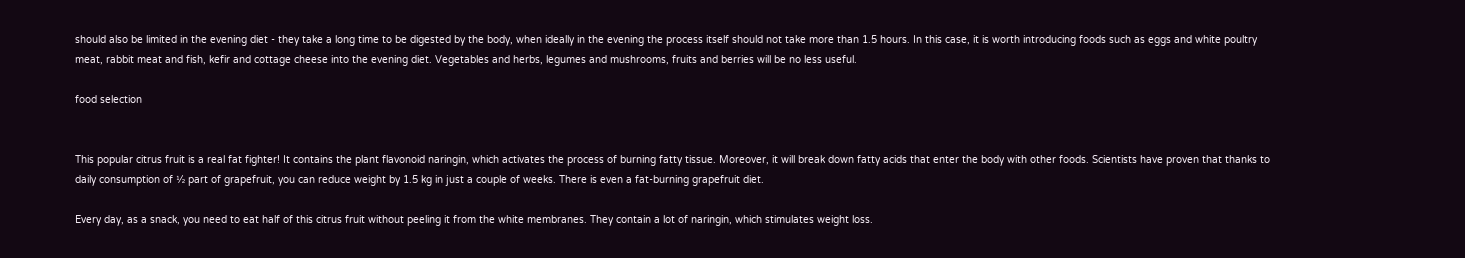should also be limited in the evening diet - they take a long time to be digested by the body, when ideally in the evening the process itself should not take more than 1.5 hours. In this case, it is worth introducing foods such as eggs and white poultry meat, rabbit meat and fish, kefir and cottage cheese into the evening diet. Vegetables and herbs, legumes and mushrooms, fruits and berries will be no less useful.

food selection


This popular citrus fruit is a real fat fighter! It contains the plant flavonoid naringin, which activates the process of burning fatty tissue. Moreover, it will break down fatty acids that enter the body with other foods. Scientists have proven that thanks to daily consumption of ½ part of grapefruit, you can reduce weight by 1.5 kg in just a couple of weeks. There is even a fat-burning grapefruit diet.

Every day, as a snack, you need to eat half of this citrus fruit without peeling it from the white membranes. They contain a lot of naringin, which stimulates weight loss.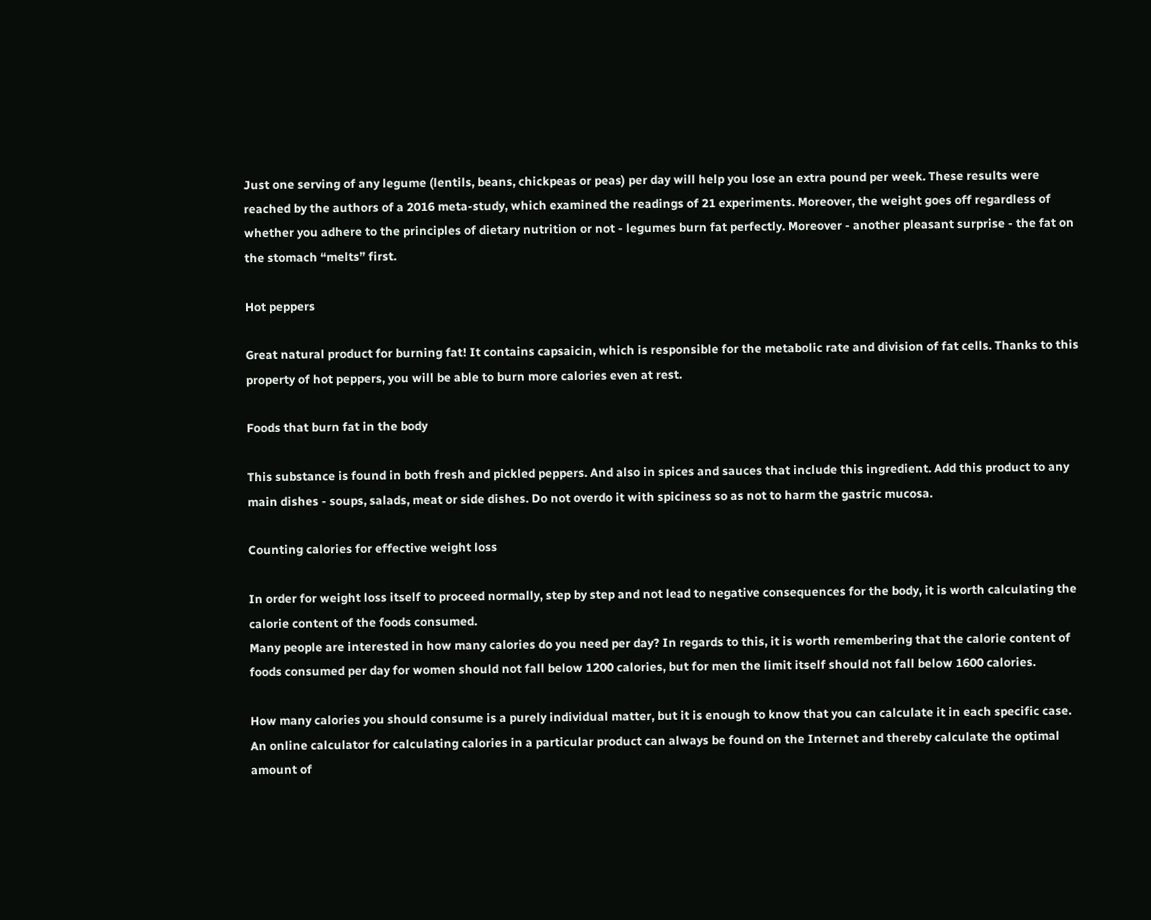Just one serving of any legume (lentils, beans, chickpeas or peas) per day will help you lose an extra pound per week. These results were reached by the authors of a 2016 meta-study, which examined the readings of 21 experiments. Moreover, the weight goes off regardless of whether you adhere to the principles of dietary nutrition or not - legumes burn fat perfectly. Moreover - another pleasant surprise - the fat on the stomach “melts” first.

Hot peppers

Great natural product for burning fat! It contains capsaicin, which is responsible for the metabolic rate and division of fat cells. Thanks to this property of hot peppers, you will be able to burn more calories even at rest.

Foods that burn fat in the body

This substance is found in both fresh and pickled peppers. And also in spices and sauces that include this ingredient. Add this product to any main dishes - soups, salads, meat or side dishes. Do not overdo it with spiciness so as not to harm the gastric mucosa.

Counting calories for effective weight loss

In order for weight loss itself to proceed normally, step by step and not lead to negative consequences for the body, it is worth calculating the calorie content of the foods consumed.
Many people are interested in how many calories do you need per day? In regards to this, it is worth remembering that the calorie content of foods consumed per day for women should not fall below 1200 calories, but for men the limit itself should not fall below 1600 calories.

How many calories you should consume is a purely individual matter, but it is enough to know that you can calculate it in each specific case. An online calculator for calculating calories in a particular product can always be found on the Internet and thereby calculate the optimal amount of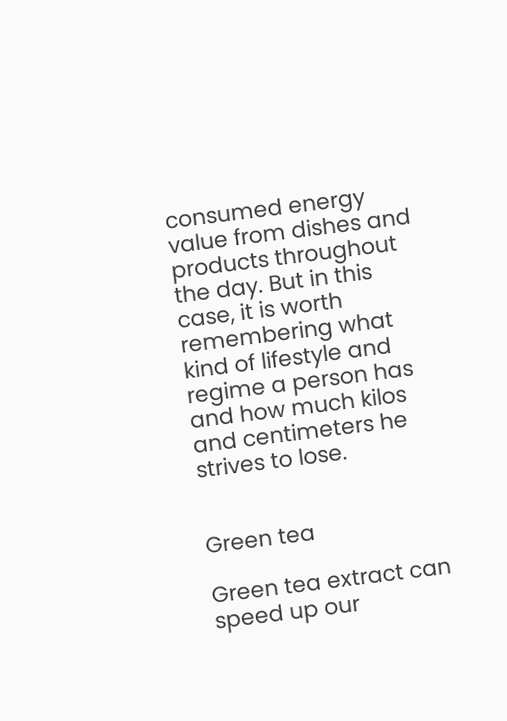consumed energy value from dishes and products throughout the day. But in this case, it is worth remembering what kind of lifestyle and regime a person has and how much kilos and centimeters he strives to lose.


Green tea

Green tea extract can speed up our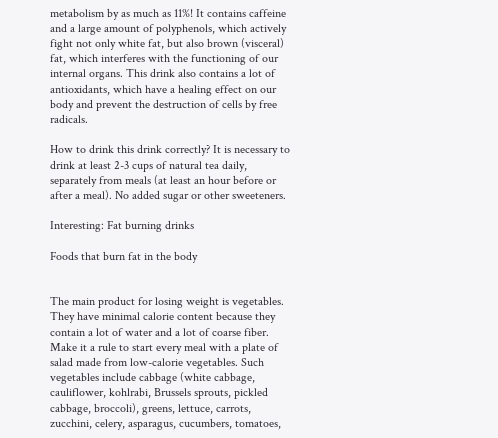metabolism by as much as 11%! It contains caffeine and a large amount of polyphenols, which actively fight not only white fat, but also brown (visceral) fat, which interferes with the functioning of our internal organs. This drink also contains a lot of antioxidants, which have a healing effect on our body and prevent the destruction of cells by free radicals.

How to drink this drink correctly? It is necessary to drink at least 2-3 cups of natural tea daily, separately from meals (at least an hour before or after a meal). No added sugar or other sweeteners.

Interesting: Fat burning drinks

Foods that burn fat in the body


The main product for losing weight is vegetables. They have minimal calorie content because they contain a lot of water and a lot of coarse fiber. Make it a rule to start every meal with a plate of salad made from low-calorie vegetables. Such vegetables include cabbage (white cabbage, cauliflower, kohlrabi, Brussels sprouts, pickled cabbage, broccoli), greens, lettuce, carrots, zucchini, celery, asparagus, cucumbers, tomatoes,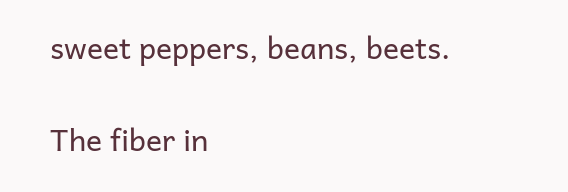sweet peppers, beans, beets.

The fiber in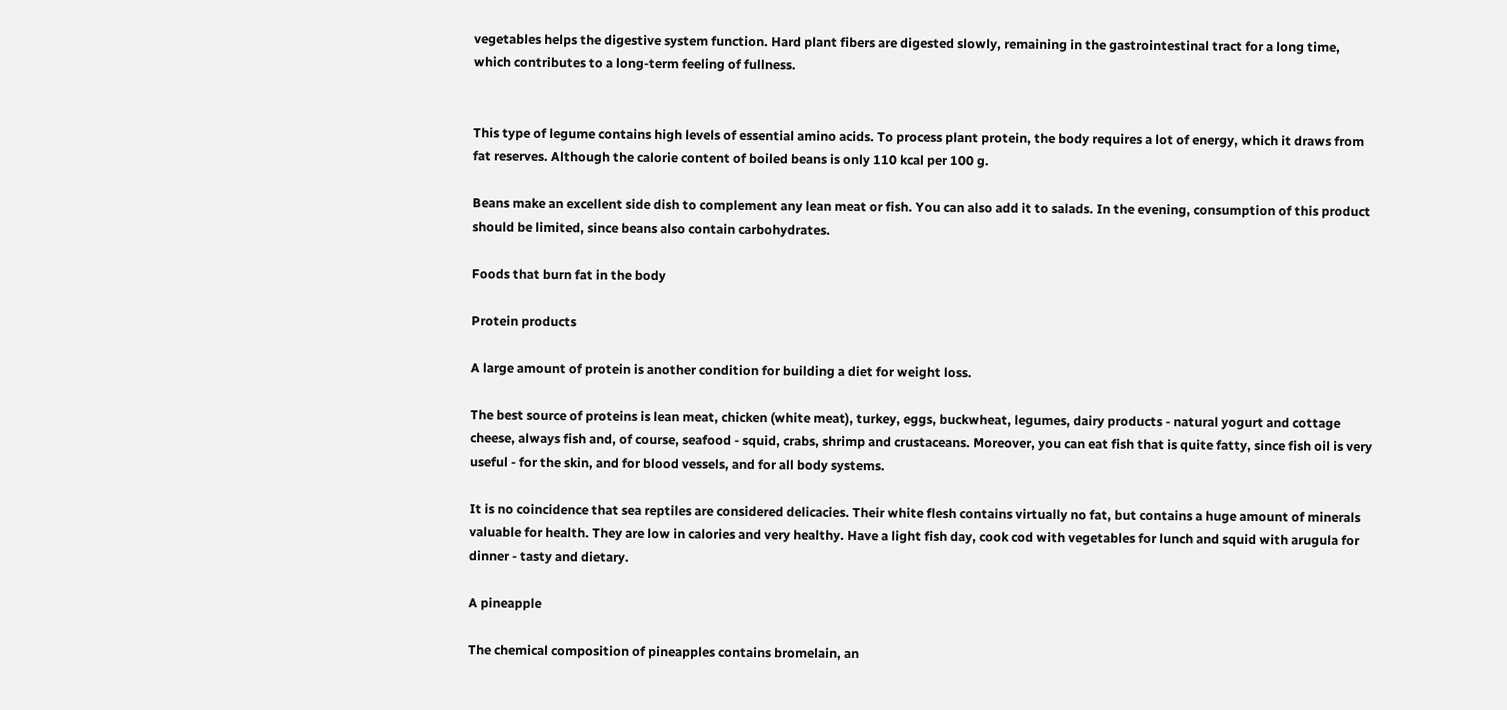vegetables helps the digestive system function. Hard plant fibers are digested slowly, remaining in the gastrointestinal tract for a long time, which contributes to a long-term feeling of fullness.


This type of legume contains high levels of essential amino acids. To process plant protein, the body requires a lot of energy, which it draws from fat reserves. Although the calorie content of boiled beans is only 110 kcal per 100 g.

Beans make an excellent side dish to complement any lean meat or fish. You can also add it to salads. In the evening, consumption of this product should be limited, since beans also contain carbohydrates.

Foods that burn fat in the body

Protein products

A large amount of protein is another condition for building a diet for weight loss.

The best source of proteins is lean meat, chicken (white meat), turkey, eggs, buckwheat, legumes, dairy products - natural yogurt and cottage cheese, always fish and, of course, seafood - squid, crabs, shrimp and crustaceans. Moreover, you can eat fish that is quite fatty, since fish oil is very useful - for the skin, and for blood vessels, and for all body systems.

It is no coincidence that sea reptiles are considered delicacies. Their white flesh contains virtually no fat, but contains a huge amount of minerals valuable for health. They are low in calories and very healthy. Have a light fish day, cook cod with vegetables for lunch and squid with arugula for dinner - tasty and dietary.

A pineapple

The chemical composition of pineapples contains bromelain, an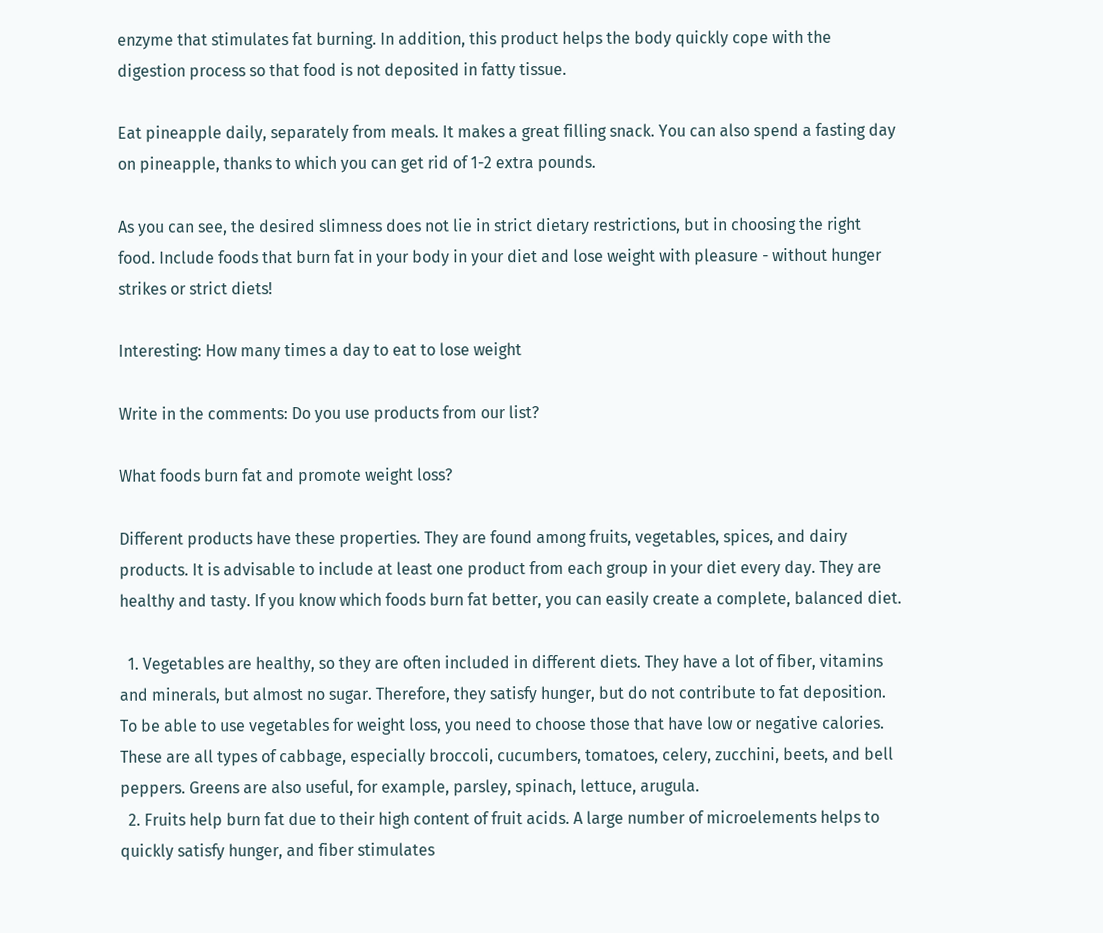enzyme that stimulates fat burning. In addition, this product helps the body quickly cope with the digestion process so that food is not deposited in fatty tissue.

Eat pineapple daily, separately from meals. It makes a great filling snack. You can also spend a fasting day on pineapple, thanks to which you can get rid of 1-2 extra pounds.

As you can see, the desired slimness does not lie in strict dietary restrictions, but in choosing the right food. Include foods that burn fat in your body in your diet and lose weight with pleasure - without hunger strikes or strict diets!

Interesting: How many times a day to eat to lose weight

Write in the comments: Do you use products from our list?

What foods burn fat and promote weight loss?

Different products have these properties. They are found among fruits, vegetables, spices, and dairy products. It is advisable to include at least one product from each group in your diet every day. They are healthy and tasty. If you know which foods burn fat better, you can easily create a complete, balanced diet.

  1. Vegetables are healthy, so they are often included in different diets. They have a lot of fiber, vitamins and minerals, but almost no sugar. Therefore, they satisfy hunger, but do not contribute to fat deposition. To be able to use vegetables for weight loss, you need to choose those that have low or negative calories. These are all types of cabbage, especially broccoli, cucumbers, tomatoes, celery, zucchini, beets, and bell peppers. Greens are also useful, for example, parsley, spinach, lettuce, arugula.
  2. Fruits help burn fat due to their high content of fruit acids. A large number of microelements helps to quickly satisfy hunger, and fiber stimulates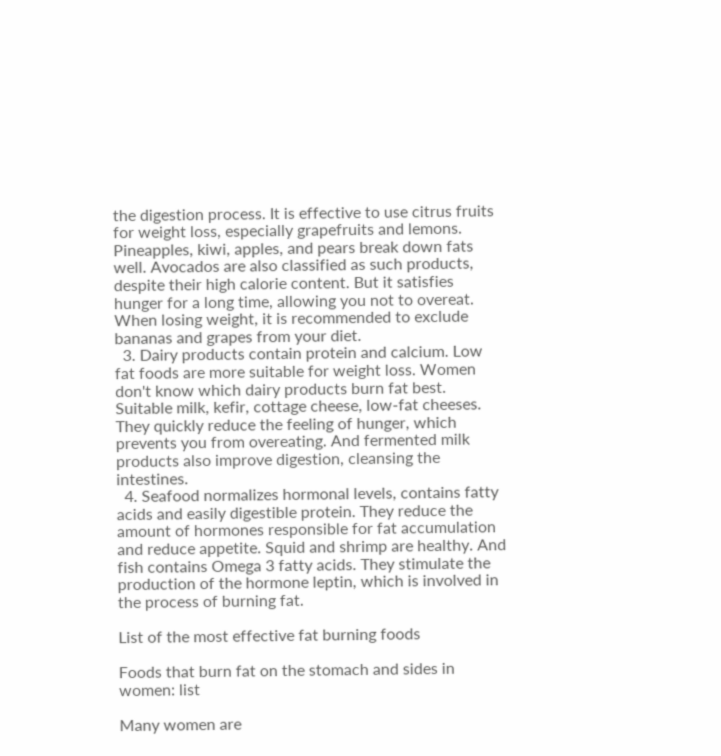the digestion process. It is effective to use citrus fruits for weight loss, especially grapefruits and lemons. Pineapples, kiwi, apples, and pears break down fats well. Avocados are also classified as such products, despite their high calorie content. But it satisfies hunger for a long time, allowing you not to overeat. When losing weight, it is recommended to exclude bananas and grapes from your diet.
  3. Dairy products contain protein and calcium. Low fat foods are more suitable for weight loss. Women don't know which dairy products burn fat best. Suitable milk, kefir, cottage cheese, low-fat cheeses. They quickly reduce the feeling of hunger, which prevents you from overeating. And fermented milk products also improve digestion, cleansing the intestines.
  4. Seafood normalizes hormonal levels, contains fatty acids and easily digestible protein. They reduce the amount of hormones responsible for fat accumulation and reduce appetite. Squid and shrimp are healthy. And fish contains Omega 3 fatty acids. They stimulate the production of the hormone leptin, which is involved in the process of burning fat.

List of the most effective fat burning foods

Foods that burn fat on the stomach and sides in women: list

Many women are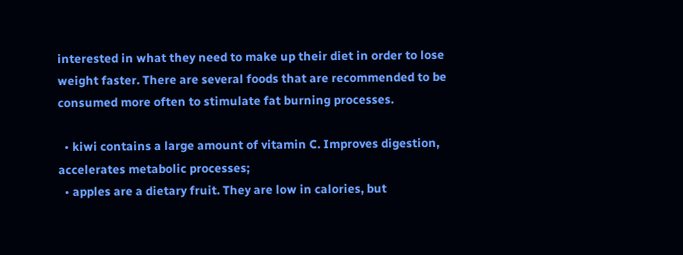interested in what they need to make up their diet in order to lose weight faster. There are several foods that are recommended to be consumed more often to stimulate fat burning processes.

  • kiwi contains a large amount of vitamin C. Improves digestion, accelerates metabolic processes;
  • apples are a dietary fruit. They are low in calories, but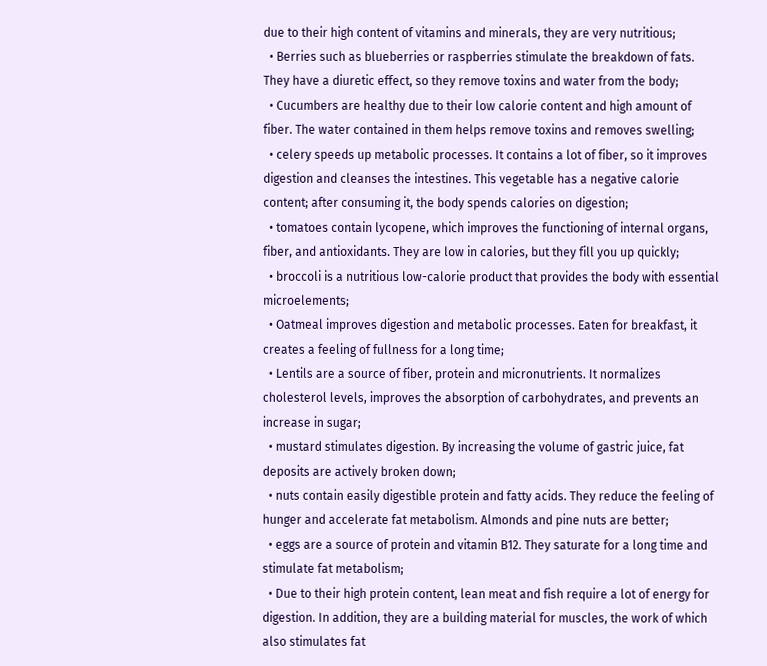due to their high content of vitamins and minerals, they are very nutritious;
  • Berries such as blueberries or raspberries stimulate the breakdown of fats. They have a diuretic effect, so they remove toxins and water from the body;
  • Cucumbers are healthy due to their low calorie content and high amount of fiber. The water contained in them helps remove toxins and removes swelling;
  • celery speeds up metabolic processes. It contains a lot of fiber, so it improves digestion and cleanses the intestines. This vegetable has a negative calorie content; after consuming it, the body spends calories on digestion;
  • tomatoes contain lycopene, which improves the functioning of internal organs, fiber, and antioxidants. They are low in calories, but they fill you up quickly;
  • broccoli is a nutritious low-calorie product that provides the body with essential microelements;
  • Oatmeal improves digestion and metabolic processes. Eaten for breakfast, it creates a feeling of fullness for a long time;
  • Lentils are a source of fiber, protein and micronutrients. It normalizes cholesterol levels, improves the absorption of carbohydrates, and prevents an increase in sugar;
  • mustard stimulates digestion. By increasing the volume of gastric juice, fat deposits are actively broken down;
  • nuts contain easily digestible protein and fatty acids. They reduce the feeling of hunger and accelerate fat metabolism. Almonds and pine nuts are better;
  • eggs are a source of protein and vitamin B12. They saturate for a long time and stimulate fat metabolism;
  • Due to their high protein content, lean meat and fish require a lot of energy for digestion. In addition, they are a building material for muscles, the work of which also stimulates fat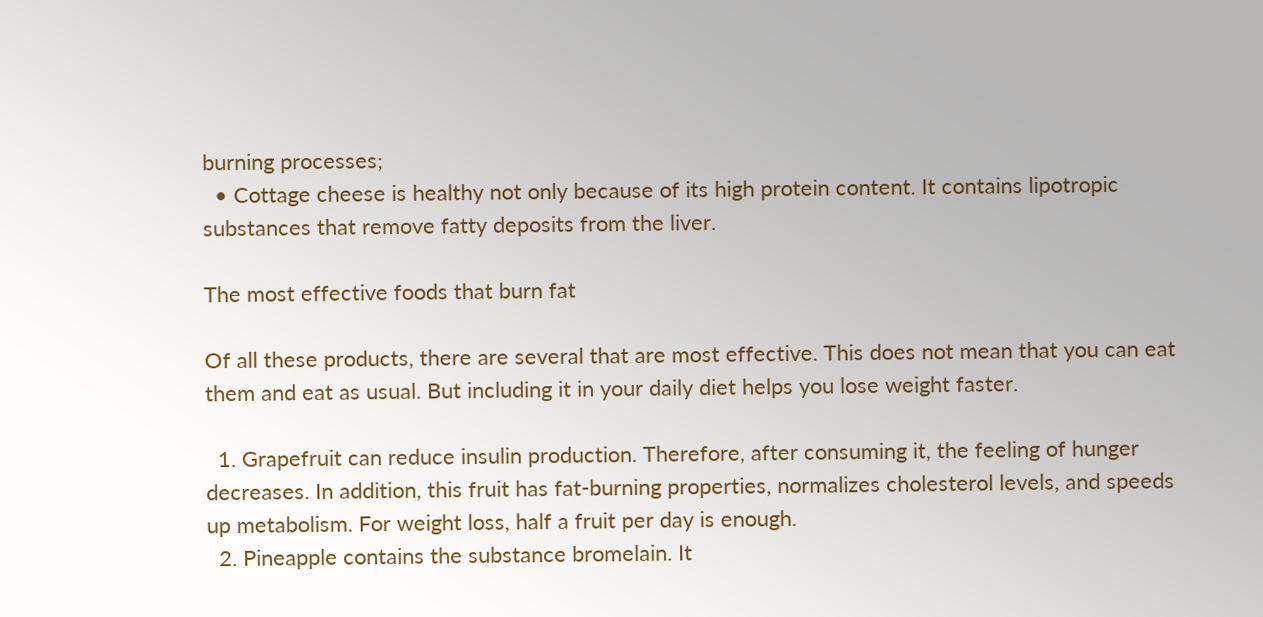burning processes;
  • Cottage cheese is healthy not only because of its high protein content. It contains lipotropic substances that remove fatty deposits from the liver.

The most effective foods that burn fat

Of all these products, there are several that are most effective. This does not mean that you can eat them and eat as usual. But including it in your daily diet helps you lose weight faster.

  1. Grapefruit can reduce insulin production. Therefore, after consuming it, the feeling of hunger decreases. In addition, this fruit has fat-burning properties, normalizes cholesterol levels, and speeds up metabolism. For weight loss, half a fruit per day is enough.
  2. Pineapple contains the substance bromelain. It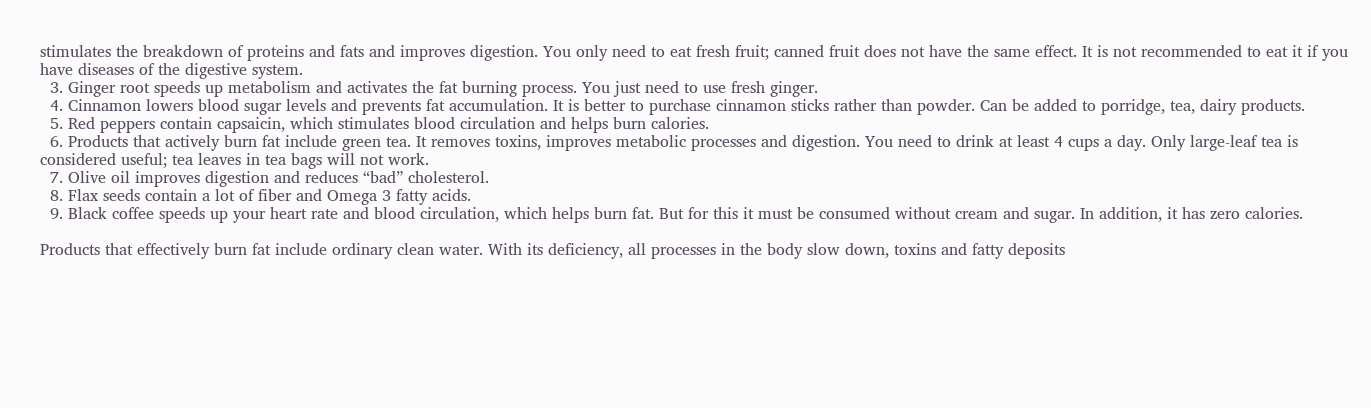stimulates the breakdown of proteins and fats and improves digestion. You only need to eat fresh fruit; canned fruit does not have the same effect. It is not recommended to eat it if you have diseases of the digestive system.
  3. Ginger root speeds up metabolism and activates the fat burning process. You just need to use fresh ginger.
  4. Cinnamon lowers blood sugar levels and prevents fat accumulation. It is better to purchase cinnamon sticks rather than powder. Can be added to porridge, tea, dairy products.
  5. Red peppers contain capsaicin, which stimulates blood circulation and helps burn calories.
  6. Products that actively burn fat include green tea. It removes toxins, improves metabolic processes and digestion. You need to drink at least 4 cups a day. Only large-leaf tea is considered useful; tea leaves in tea bags will not work.
  7. Olive oil improves digestion and reduces “bad” cholesterol.
  8. Flax seeds contain a lot of fiber and Omega 3 fatty acids.
  9. Black coffee speeds up your heart rate and blood circulation, which helps burn fat. But for this it must be consumed without cream and sugar. In addition, it has zero calories.

Products that effectively burn fat include ordinary clean water. With its deficiency, all processes in the body slow down, toxins and fatty deposits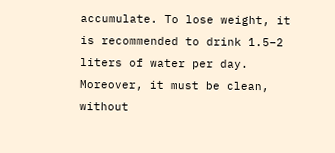accumulate. To lose weight, it is recommended to drink 1.5–2 liters of water per day. Moreover, it must be clean, without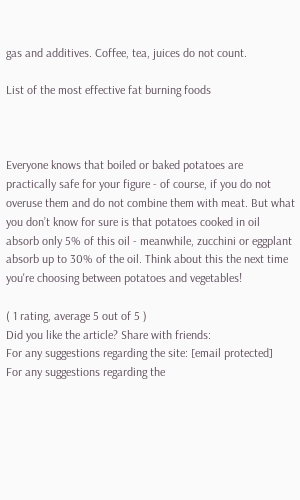gas and additives. Coffee, tea, juices do not count.

List of the most effective fat burning foods



Everyone knows that boiled or baked potatoes are practically safe for your figure - of course, if you do not overuse them and do not combine them with meat. But what you don’t know for sure is that potatoes cooked in oil absorb only 5% of this oil - meanwhile, zucchini or eggplant absorb up to 30% of the oil. Think about this the next time you're choosing between potatoes and vegetables!

( 1 rating, average 5 out of 5 )
Did you like the article? Share with friends:
For any suggestions regarding the site: [email protected]
For any suggestions regarding the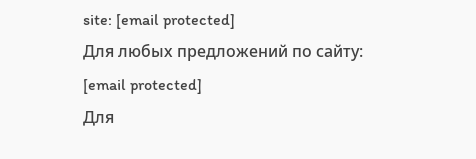site: [email protected]
Для любых предложений по сайту: [email protected]
Для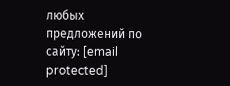любых предложений по сайту: [email protected]